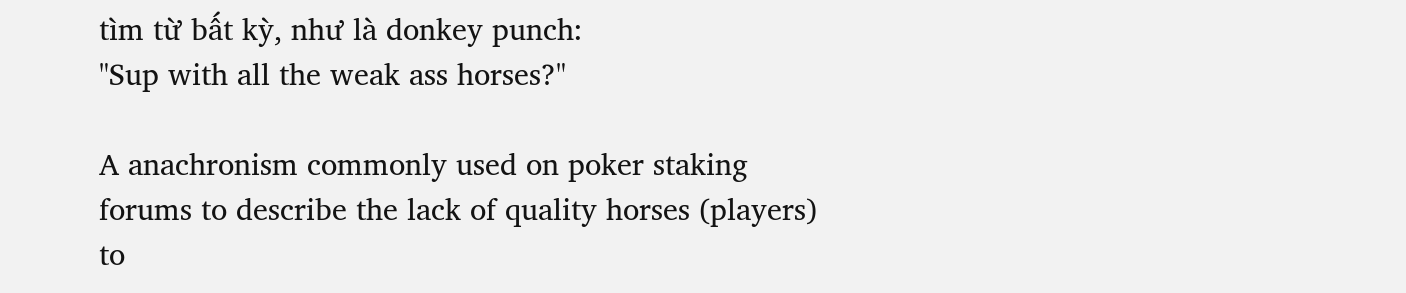tìm từ bất kỳ, như là donkey punch:
"Sup with all the weak ass horses?"

A anachronism commonly used on poker staking forums to describe the lack of quality horses (players) to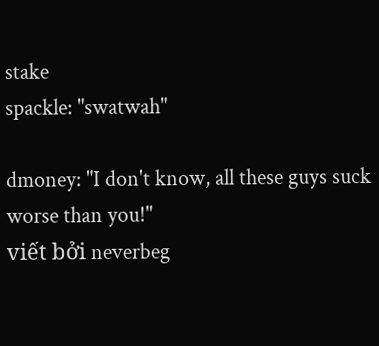stake
spackle: "swatwah"

dmoney: "I don't know, all these guys suck worse than you!"
viết bởi neverbeg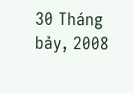30 Tháng bảy, 2008